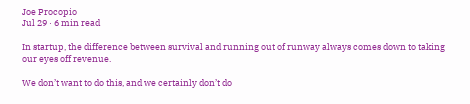Joe Procopio
Jul 29 · 6 min read

In startup, the difference between survival and running out of runway always comes down to taking our eyes off revenue.

We don’t want to do this, and we certainly don’t do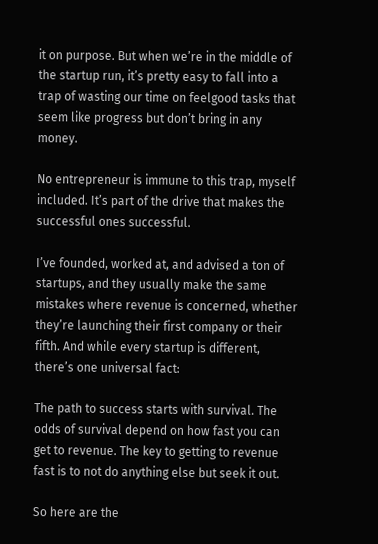it on purpose. But when we’re in the middle of the startup run, it’s pretty easy to fall into a trap of wasting our time on feelgood tasks that seem like progress but don’t bring in any money.

No entrepreneur is immune to this trap, myself included. It’s part of the drive that makes the successful ones successful.

I’ve founded, worked at, and advised a ton of startups, and they usually make the same mistakes where revenue is concerned, whether they’re launching their first company or their fifth. And while every startup is different, there’s one universal fact:

The path to success starts with survival. The odds of survival depend on how fast you can get to revenue. The key to getting to revenue fast is to not do anything else but seek it out.

So here are the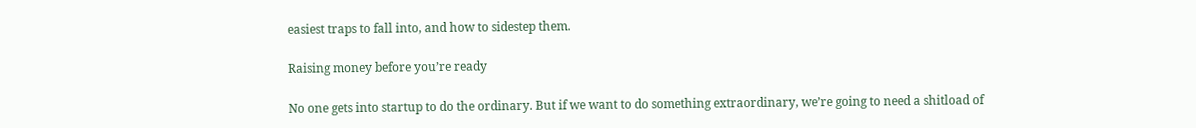easiest traps to fall into, and how to sidestep them.

Raising money before you’re ready

No one gets into startup to do the ordinary. But if we want to do something extraordinary, we’re going to need a shitload of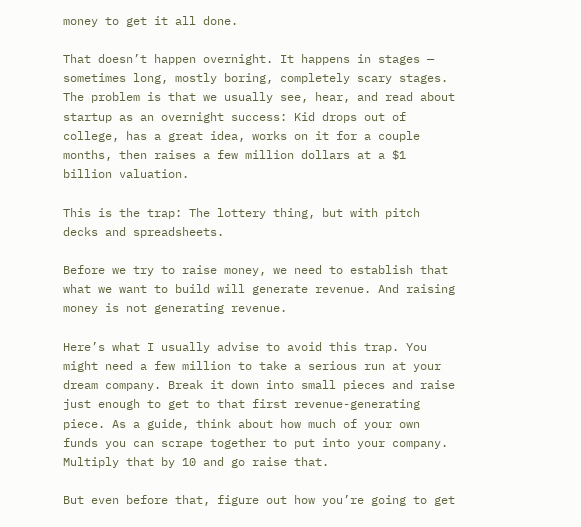money to get it all done.

That doesn’t happen overnight. It happens in stages — sometimes long, mostly boring, completely scary stages. The problem is that we usually see, hear, and read about startup as an overnight success: Kid drops out of college, has a great idea, works on it for a couple months, then raises a few million dollars at a $1 billion valuation.

This is the trap: The lottery thing, but with pitch decks and spreadsheets.

Before we try to raise money, we need to establish that what we want to build will generate revenue. And raising money is not generating revenue.

Here’s what I usually advise to avoid this trap. You might need a few million to take a serious run at your dream company. Break it down into small pieces and raise just enough to get to that first revenue-generating piece. As a guide, think about how much of your own funds you can scrape together to put into your company. Multiply that by 10 and go raise that.

But even before that, figure out how you’re going to get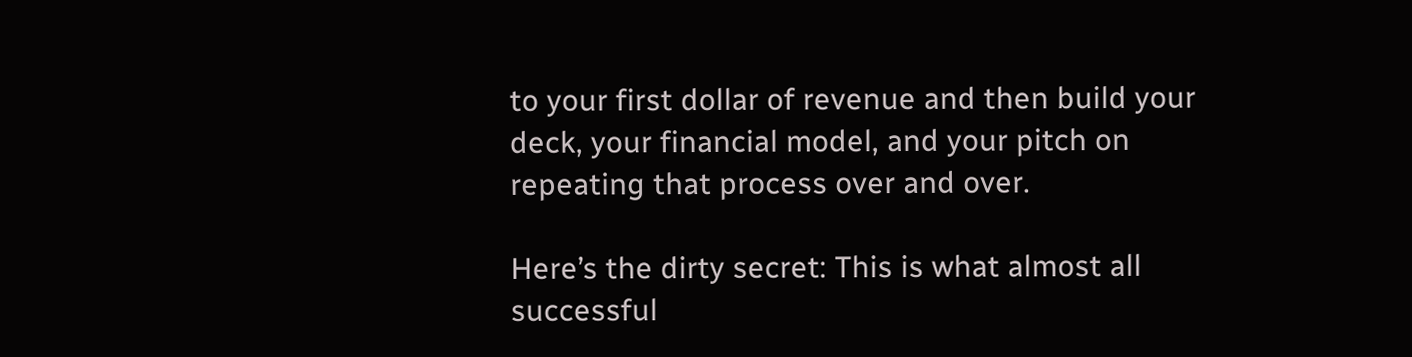to your first dollar of revenue and then build your deck, your financial model, and your pitch on repeating that process over and over.

Here’s the dirty secret: This is what almost all successful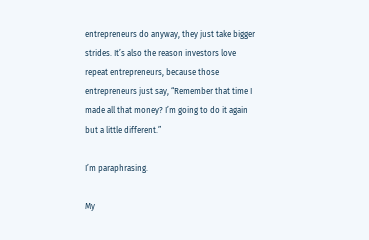entrepreneurs do anyway, they just take bigger strides. It’s also the reason investors love repeat entrepreneurs, because those entrepreneurs just say, “Remember that time I made all that money? I’m going to do it again but a little different.”

I’m paraphrasing.

My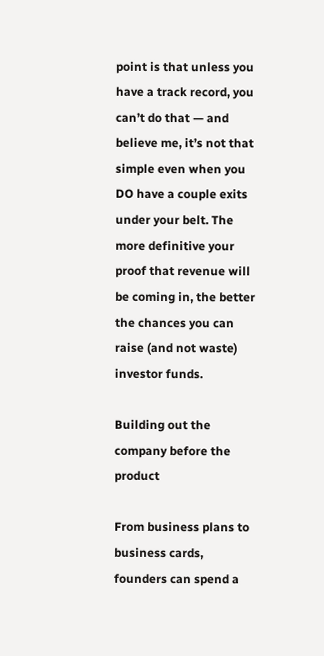point is that unless you have a track record, you can’t do that — and believe me, it’s not that simple even when you DO have a couple exits under your belt. The more definitive your proof that revenue will be coming in, the better the chances you can raise (and not waste) investor funds.

Building out the company before the product

From business plans to business cards, founders can spend a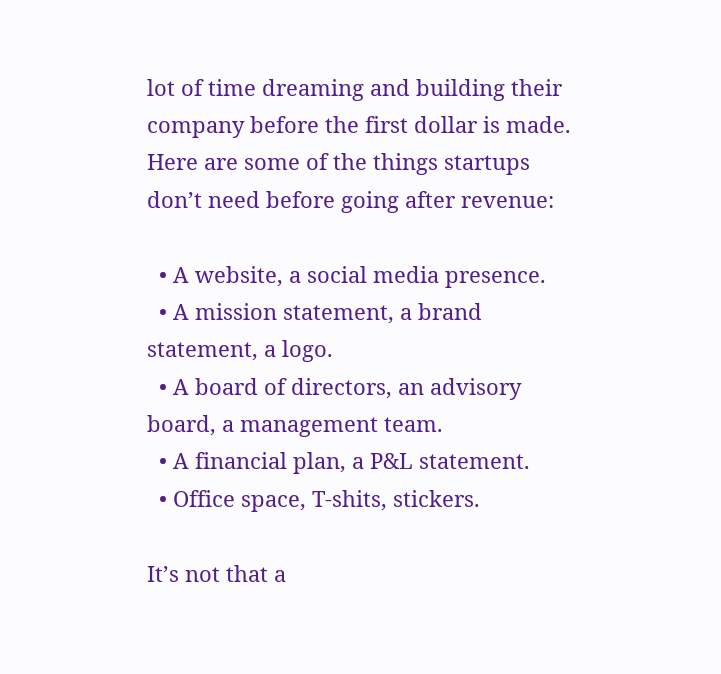lot of time dreaming and building their company before the first dollar is made. Here are some of the things startups don’t need before going after revenue:

  • A website, a social media presence.
  • A mission statement, a brand statement, a logo.
  • A board of directors, an advisory board, a management team.
  • A financial plan, a P&L statement.
  • Office space, T-shits, stickers.

It’s not that a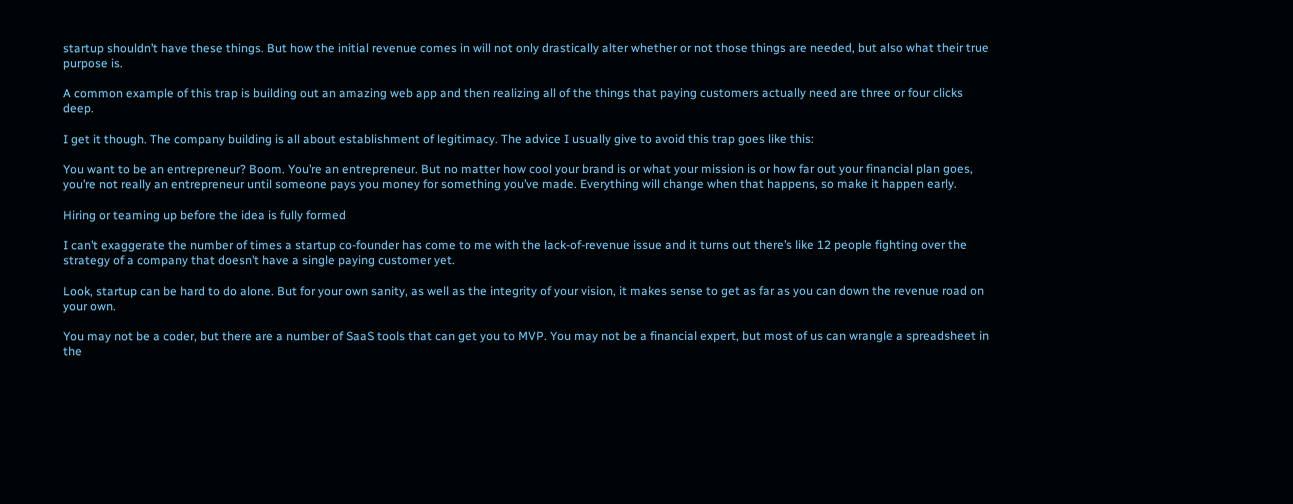startup shouldn’t have these things. But how the initial revenue comes in will not only drastically alter whether or not those things are needed, but also what their true purpose is.

A common example of this trap is building out an amazing web app and then realizing all of the things that paying customers actually need are three or four clicks deep.

I get it though. The company building is all about establishment of legitimacy. The advice I usually give to avoid this trap goes like this:

You want to be an entrepreneur? Boom. You’re an entrepreneur. But no matter how cool your brand is or what your mission is or how far out your financial plan goes, you’re not really an entrepreneur until someone pays you money for something you’ve made. Everything will change when that happens, so make it happen early.

Hiring or teaming up before the idea is fully formed

I can’t exaggerate the number of times a startup co-founder has come to me with the lack-of-revenue issue and it turns out there’s like 12 people fighting over the strategy of a company that doesn’t have a single paying customer yet.

Look, startup can be hard to do alone. But for your own sanity, as well as the integrity of your vision, it makes sense to get as far as you can down the revenue road on your own.

You may not be a coder, but there are a number of SaaS tools that can get you to MVP. You may not be a financial expert, but most of us can wrangle a spreadsheet in the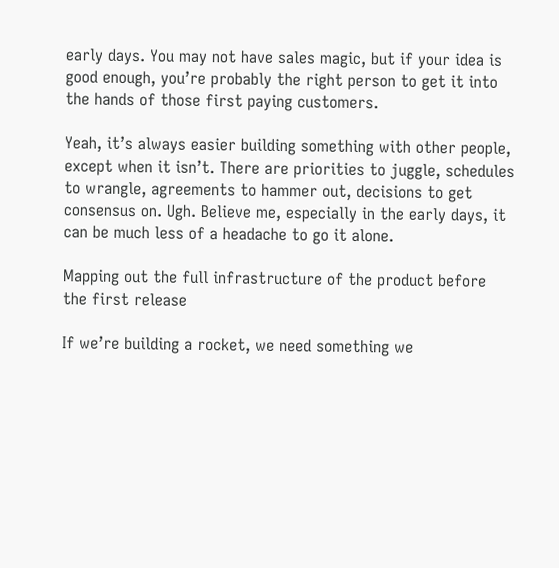early days. You may not have sales magic, but if your idea is good enough, you’re probably the right person to get it into the hands of those first paying customers.

Yeah, it’s always easier building something with other people, except when it isn’t. There are priorities to juggle, schedules to wrangle, agreements to hammer out, decisions to get consensus on. Ugh. Believe me, especially in the early days, it can be much less of a headache to go it alone.

Mapping out the full infrastructure of the product before the first release

If we’re building a rocket, we need something we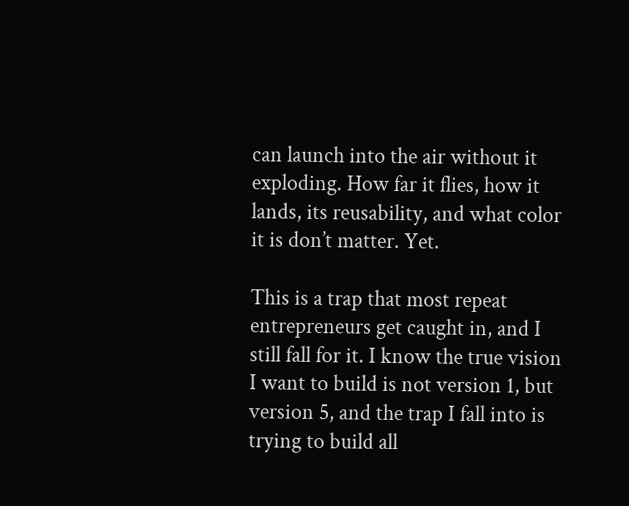can launch into the air without it exploding. How far it flies, how it lands, its reusability, and what color it is don’t matter. Yet.

This is a trap that most repeat entrepreneurs get caught in, and I still fall for it. I know the true vision I want to build is not version 1, but version 5, and the trap I fall into is trying to build all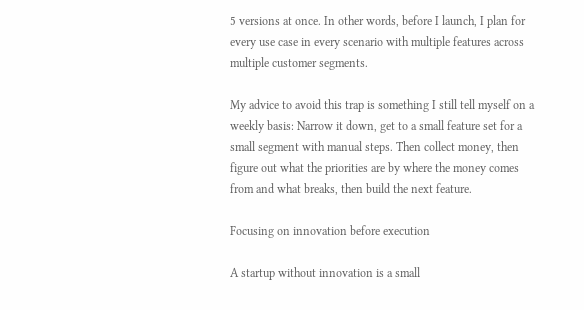5 versions at once. In other words, before I launch, I plan for every use case in every scenario with multiple features across multiple customer segments.

My advice to avoid this trap is something I still tell myself on a weekly basis: Narrow it down, get to a small feature set for a small segment with manual steps. Then collect money, then figure out what the priorities are by where the money comes from and what breaks, then build the next feature.

Focusing on innovation before execution

A startup without innovation is a small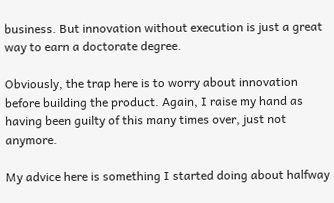business. But innovation without execution is just a great way to earn a doctorate degree.

Obviously, the trap here is to worry about innovation before building the product. Again, I raise my hand as having been guilty of this many times over, just not anymore.

My advice here is something I started doing about halfway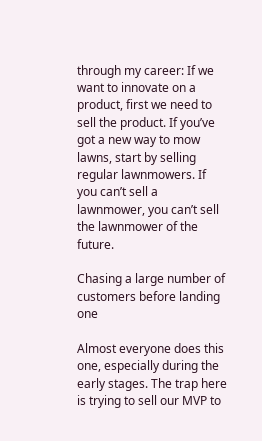through my career: If we want to innovate on a product, first we need to sell the product. If you’ve got a new way to mow lawns, start by selling regular lawnmowers. If you can’t sell a lawnmower, you can’t sell the lawnmower of the future.

Chasing a large number of customers before landing one

Almost everyone does this one, especially during the early stages. The trap here is trying to sell our MVP to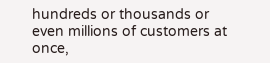hundreds or thousands or even millions of customers at once,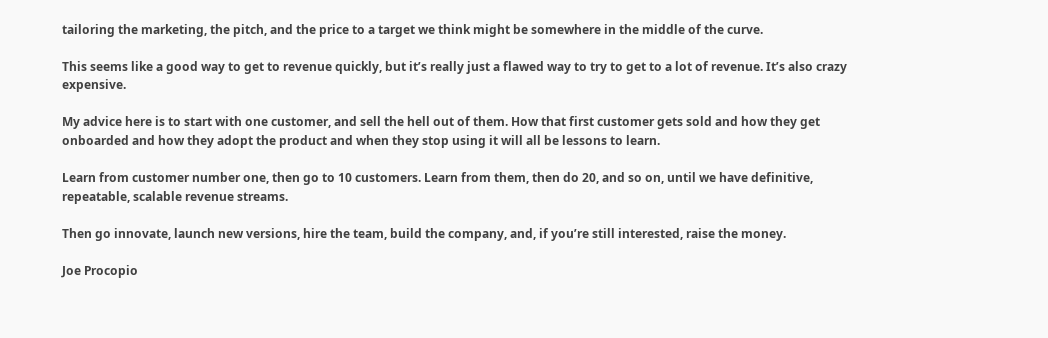tailoring the marketing, the pitch, and the price to a target we think might be somewhere in the middle of the curve.

This seems like a good way to get to revenue quickly, but it’s really just a flawed way to try to get to a lot of revenue. It’s also crazy expensive.

My advice here is to start with one customer, and sell the hell out of them. How that first customer gets sold and how they get onboarded and how they adopt the product and when they stop using it will all be lessons to learn.

Learn from customer number one, then go to 10 customers. Learn from them, then do 20, and so on, until we have definitive, repeatable, scalable revenue streams.

Then go innovate, launch new versions, hire the team, build the company, and, if you’re still interested, raise the money.

Joe Procopio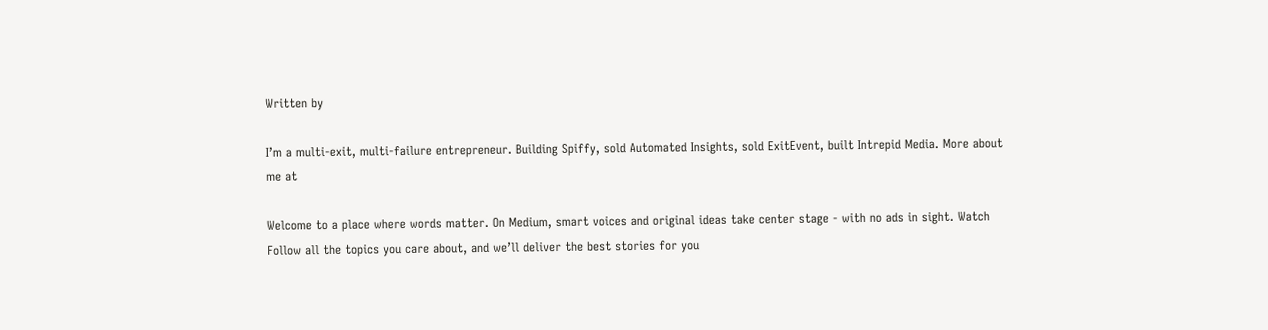Written by

I’m a multi-exit, multi-failure entrepreneur. Building Spiffy, sold Automated Insights, sold ExitEvent, built Intrepid Media. More about me at

Welcome to a place where words matter. On Medium, smart voices and original ideas take center stage - with no ads in sight. Watch
Follow all the topics you care about, and we’ll deliver the best stories for you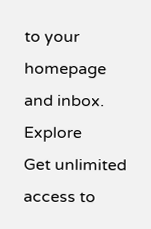to your homepage and inbox. Explore
Get unlimited access to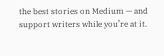the best stories on Medium — and support writers while you’re at it.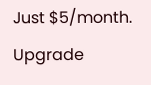Just $5/month. Upgrade